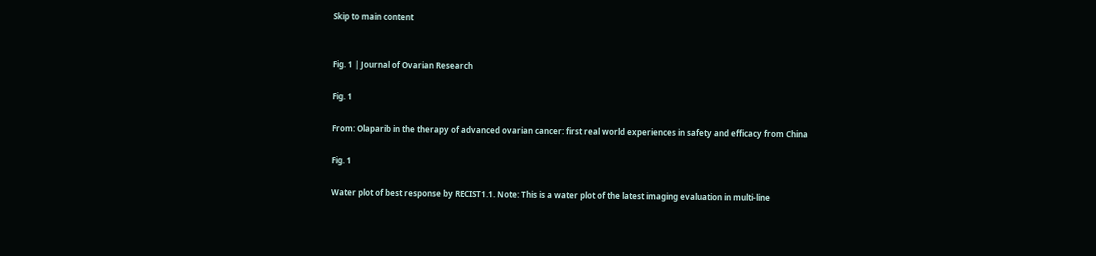Skip to main content


Fig. 1 | Journal of Ovarian Research

Fig. 1

From: Olaparib in the therapy of advanced ovarian cancer: first real world experiences in safety and efficacy from China

Fig. 1

Water plot of best response by RECIST1.1. Note: This is a water plot of the latest imaging evaluation in multi-line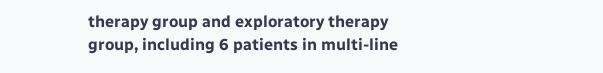therapy group and exploratory therapy group, including 6 patients in multi-line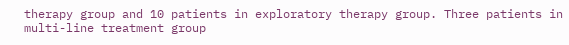therapy group and 10 patients in exploratory therapy group. Three patients in multi-line treatment group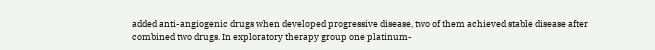added anti-angiogenic drugs when developed progressive disease, two of them achieved stable disease after combined two drugs. In exploratory therapy group one platinum-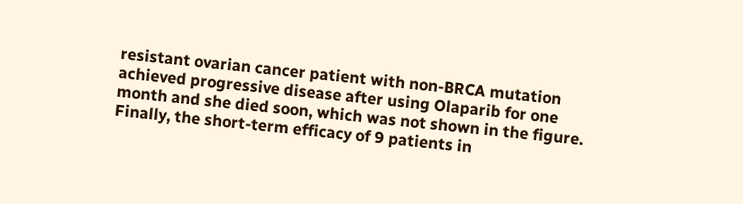resistant ovarian cancer patient with non-BRCA mutation achieved progressive disease after using Olaparib for one month and she died soon, which was not shown in the figure. Finally, the short-term efficacy of 9 patients in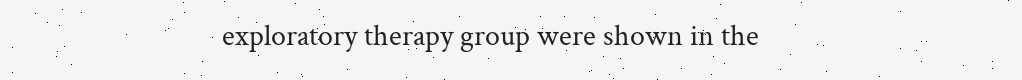exploratory therapy group were shown in the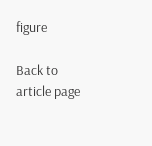figure

Back to article page